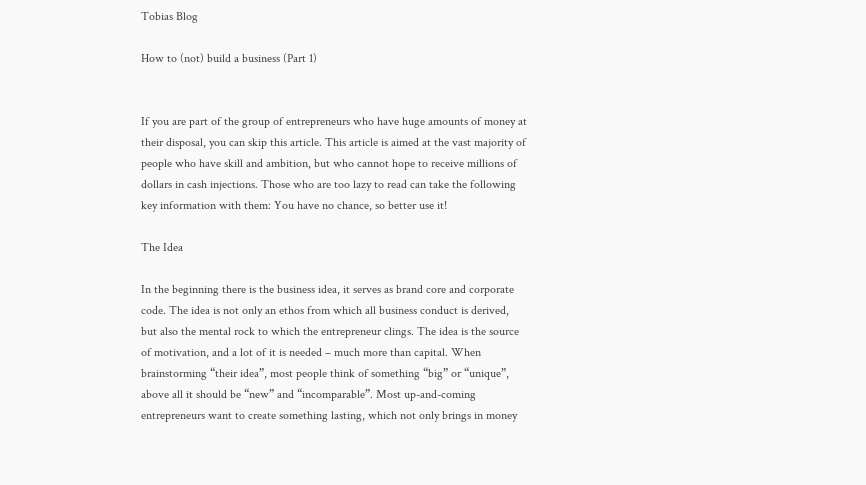Tobias Blog

How to (not) build a business (Part 1)


If you are part of the group of entrepreneurs who have huge amounts of money at their disposal, you can skip this article. This article is aimed at the vast majority of people who have skill and ambition, but who cannot hope to receive millions of dollars in cash injections. Those who are too lazy to read can take the following key information with them: You have no chance, so better use it!

The Idea

In the beginning there is the business idea, it serves as brand core and corporate code. The idea is not only an ethos from which all business conduct is derived, but also the mental rock to which the entrepreneur clings. The idea is the source of motivation, and a lot of it is needed – much more than capital. When brainstorming “their idea”, most people think of something “big” or “unique”, above all it should be “new” and “incomparable”. Most up-and-coming entrepreneurs want to create something lasting, which not only brings in money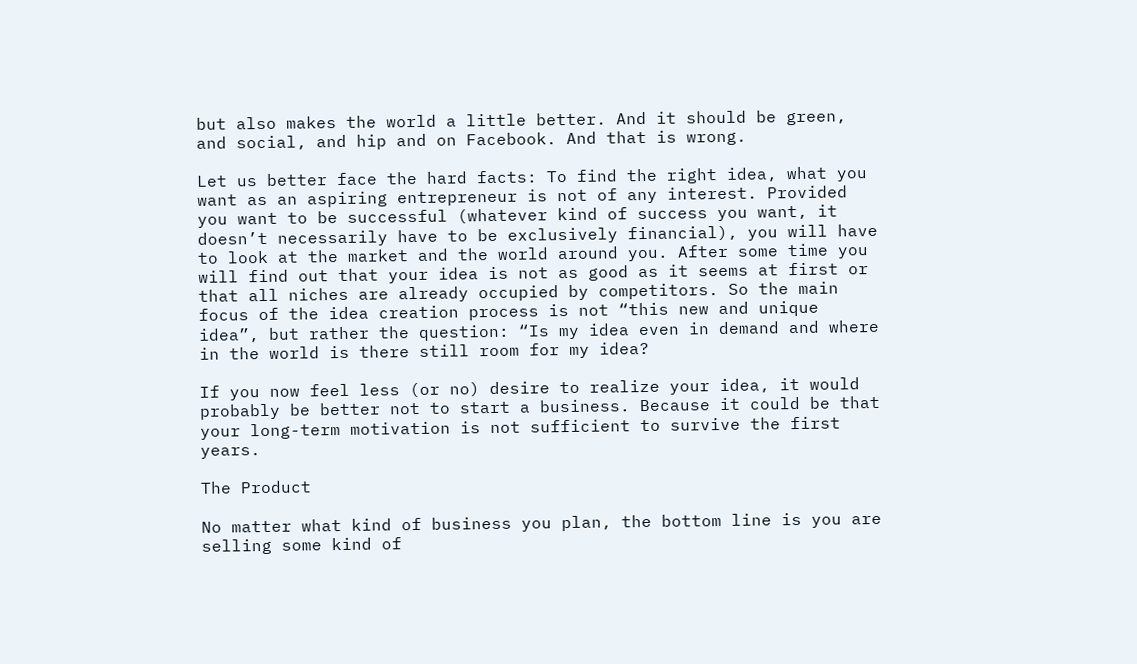but also makes the world a little better. And it should be green, and social, and hip and on Facebook. And that is wrong.

Let us better face the hard facts: To find the right idea, what you want as an aspiring entrepreneur is not of any interest. Provided you want to be successful (whatever kind of success you want, it doesn’t necessarily have to be exclusively financial), you will have to look at the market and the world around you. After some time you will find out that your idea is not as good as it seems at first or that all niches are already occupied by competitors. So the main focus of the idea creation process is not “this new and unique idea”, but rather the question: “Is my idea even in demand and where in the world is there still room for my idea?

If you now feel less (or no) desire to realize your idea, it would probably be better not to start a business. Because it could be that your long-term motivation is not sufficient to survive the first years.

The Product

No matter what kind of business you plan, the bottom line is you are selling some kind of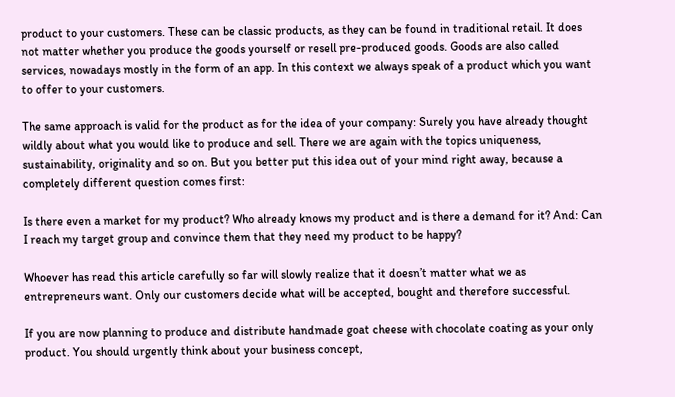product to your customers. These can be classic products, as they can be found in traditional retail. It does not matter whether you produce the goods yourself or resell pre-produced goods. Goods are also called services, nowadays mostly in the form of an app. In this context we always speak of a product which you want to offer to your customers.

The same approach is valid for the product as for the idea of your company: Surely you have already thought wildly about what you would like to produce and sell. There we are again with the topics uniqueness, sustainability, originality and so on. But you better put this idea out of your mind right away, because a completely different question comes first:

Is there even a market for my product? Who already knows my product and is there a demand for it? And: Can I reach my target group and convince them that they need my product to be happy?

Whoever has read this article carefully so far will slowly realize that it doesn’t matter what we as entrepreneurs want. Only our customers decide what will be accepted, bought and therefore successful.

If you are now planning to produce and distribute handmade goat cheese with chocolate coating as your only product. You should urgently think about your business concept,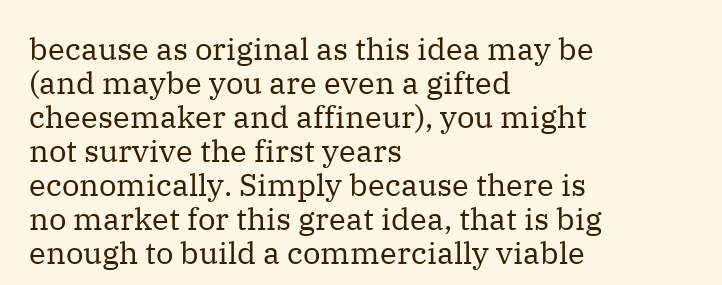because as original as this idea may be (and maybe you are even a gifted cheesemaker and affineur), you might not survive the first years economically. Simply because there is no market for this great idea, that is big enough to build a commercially viable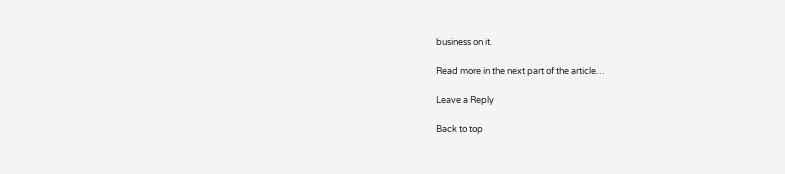business on it.

Read more in the next part of the article…

Leave a Reply

Back to top